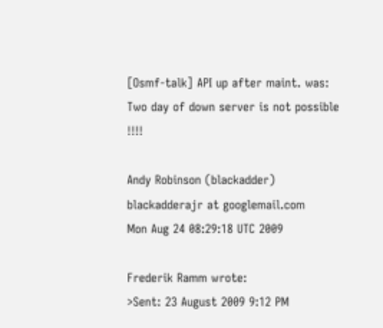[Osmf-talk] API up after maint. was: Two day of down server is not possible !!!!

Andy Robinson (blackadder) blackadderajr at googlemail.com
Mon Aug 24 08:29:18 UTC 2009

Frederik Ramm wrote:
>Sent: 23 August 2009 9:12 PM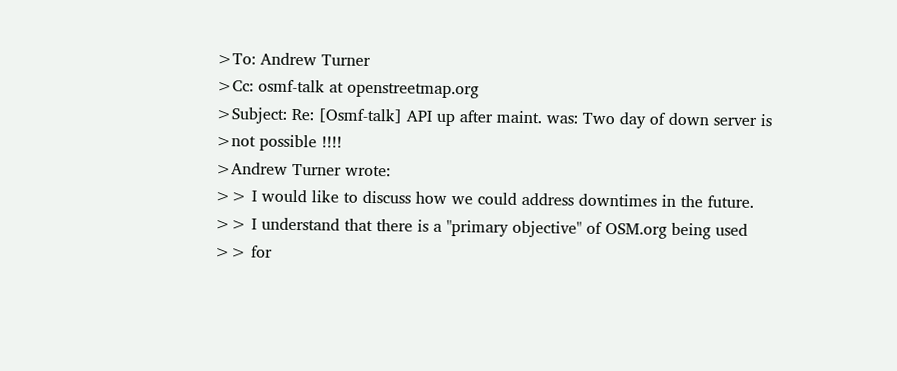>To: Andrew Turner
>Cc: osmf-talk at openstreetmap.org
>Subject: Re: [Osmf-talk] API up after maint. was: Two day of down server is
>not possible !!!!
>Andrew Turner wrote:
>> I would like to discuss how we could address downtimes in the future.
>> I understand that there is a "primary objective" of OSM.org being used
>> for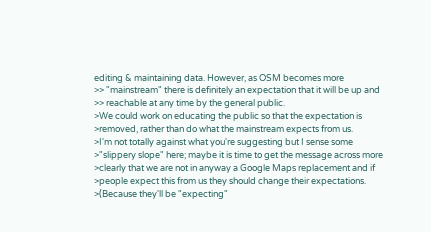editing & maintaining data. However, as OSM becomes more
>> "mainstream" there is definitely an expectation that it will be up and
>> reachable at any time by the general public.
>We could work on educating the public so that the expectation is
>removed, rather than do what the mainstream expects from us.
>I'm not totally against what you're suggesting but I sense some
>"slippery slope" here; maybe it is time to get the message across more
>clearly that we are not in anyway a Google Maps replacement and if
>people expect this from us they should change their expectations.
>(Because they'll be "expecting"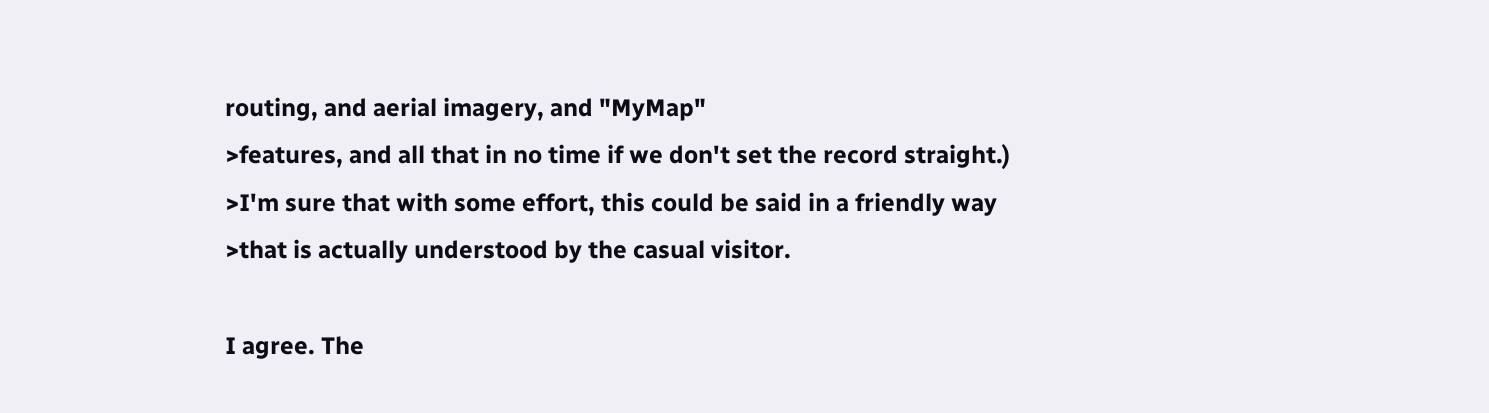routing, and aerial imagery, and "MyMap"
>features, and all that in no time if we don't set the record straight.)
>I'm sure that with some effort, this could be said in a friendly way
>that is actually understood by the casual visitor.

I agree. The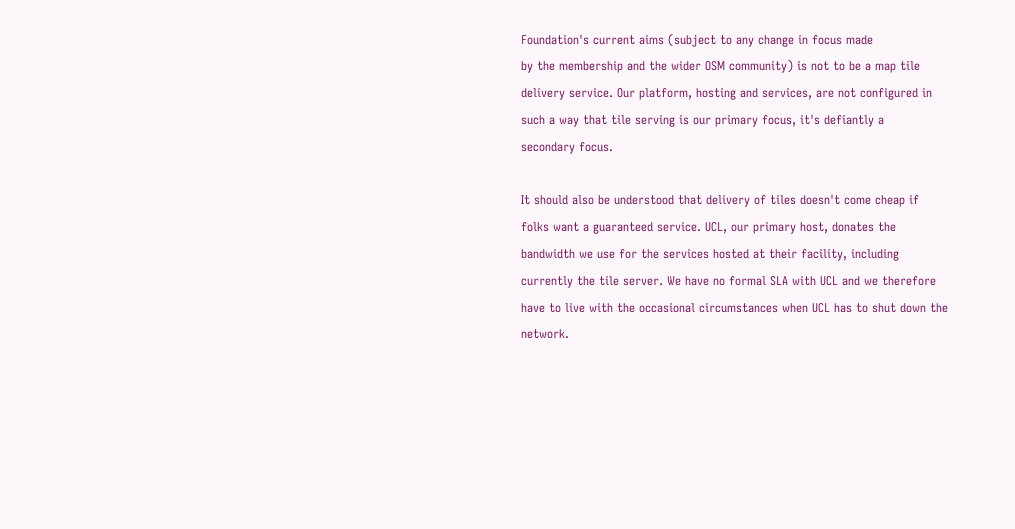Foundation's current aims (subject to any change in focus made
by the membership and the wider OSM community) is not to be a map tile
delivery service. Our platform, hosting and services, are not configured in
such a way that tile serving is our primary focus, it's defiantly a
secondary focus.

It should also be understood that delivery of tiles doesn't come cheap if
folks want a guaranteed service. UCL, our primary host, donates the
bandwidth we use for the services hosted at their facility, including
currently the tile server. We have no formal SLA with UCL and we therefore
have to live with the occasional circumstances when UCL has to shut down the
network.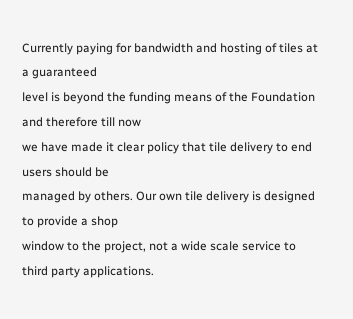Currently paying for bandwidth and hosting of tiles at a guaranteed
level is beyond the funding means of the Foundation and therefore till now
we have made it clear policy that tile delivery to end users should be
managed by others. Our own tile delivery is designed to provide a shop
window to the project, not a wide scale service to third party applications.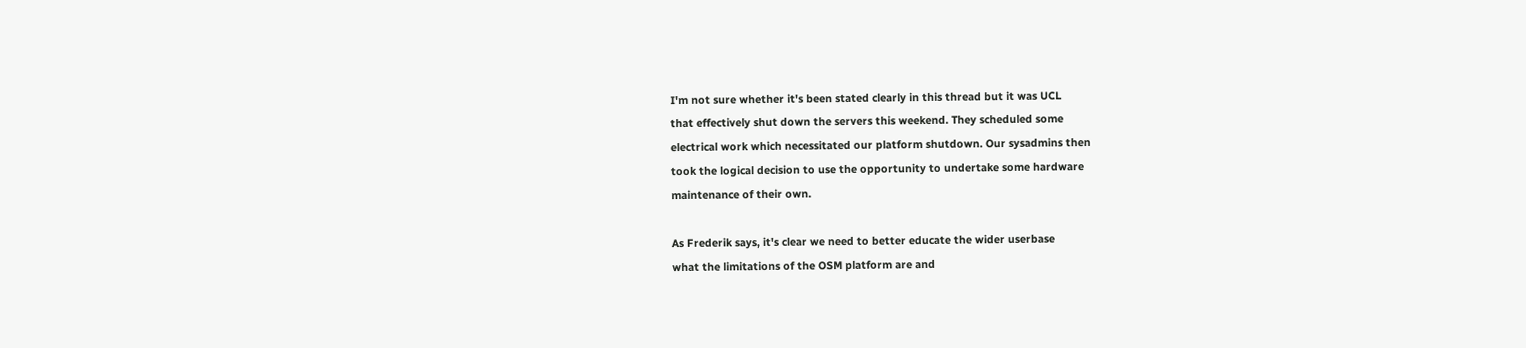I'm not sure whether it's been stated clearly in this thread but it was UCL
that effectively shut down the servers this weekend. They scheduled some
electrical work which necessitated our platform shutdown. Our sysadmins then
took the logical decision to use the opportunity to undertake some hardware
maintenance of their own.

As Frederik says, it's clear we need to better educate the wider userbase
what the limitations of the OSM platform are and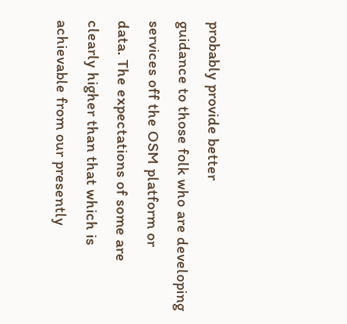probably provide better
guidance to those folk who are developing services off the OSM platform or
data. The expectations of some are clearly higher than that which is
achievable from our presently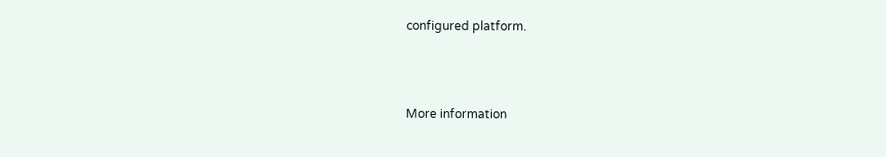configured platform.



More information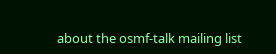about the osmf-talk mailing list